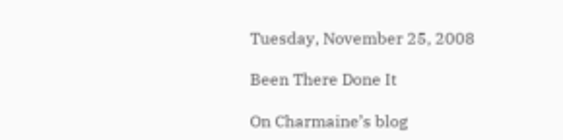Tuesday, November 25, 2008

Been There Done It

On Charmaine’s blog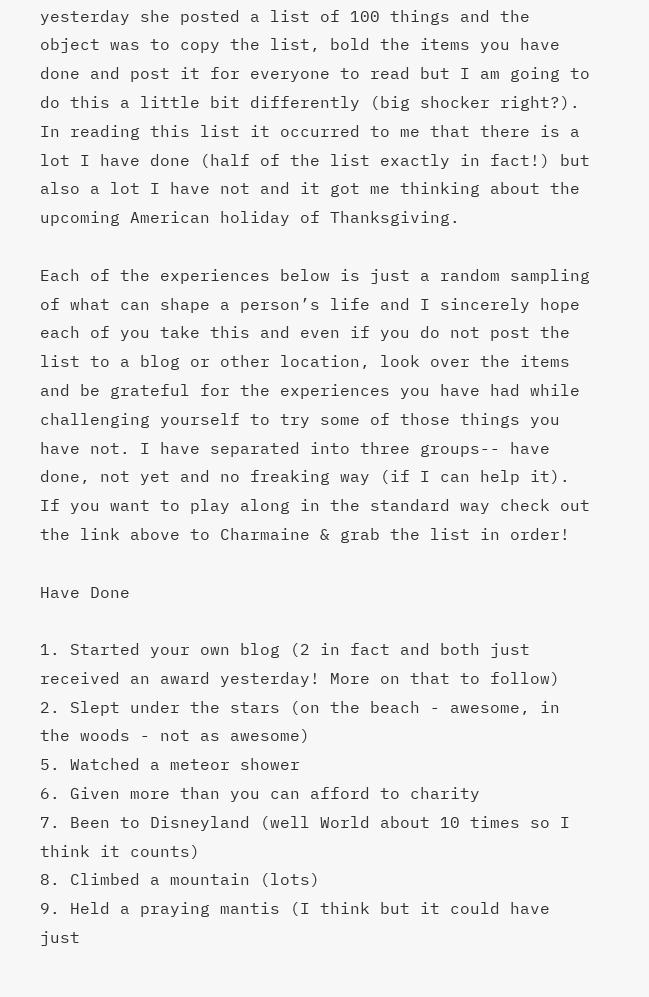yesterday she posted a list of 100 things and the object was to copy the list, bold the items you have done and post it for everyone to read but I am going to do this a little bit differently (big shocker right?). In reading this list it occurred to me that there is a lot I have done (half of the list exactly in fact!) but also a lot I have not and it got me thinking about the upcoming American holiday of Thanksgiving.

Each of the experiences below is just a random sampling of what can shape a person’s life and I sincerely hope each of you take this and even if you do not post the list to a blog or other location, look over the items and be grateful for the experiences you have had while challenging yourself to try some of those things you have not. I have separated into three groups-- have done, not yet and no freaking way (if I can help it). If you want to play along in the standard way check out the link above to Charmaine & grab the list in order!

Have Done

1. Started your own blog (2 in fact and both just received an award yesterday! More on that to follow)
2. Slept under the stars (on the beach - awesome, in the woods - not as awesome)
5. Watched a meteor shower
6. Given more than you can afford to charity
7. Been to Disneyland (well World about 10 times so I think it counts)
8. Climbed a mountain (lots)
9. Held a praying mantis (I think but it could have just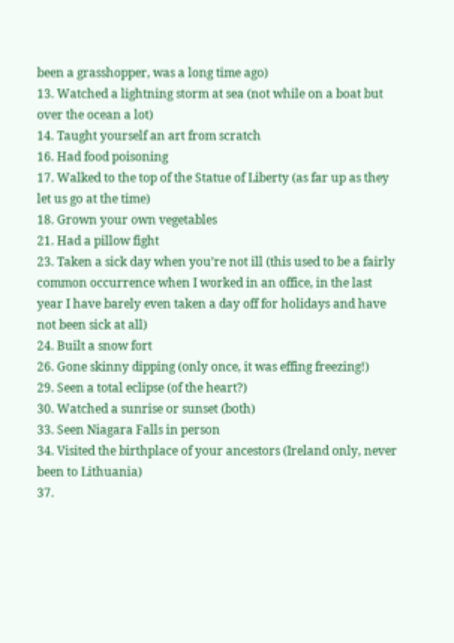been a grasshopper, was a long time ago)
13. Watched a lightning storm at sea (not while on a boat but over the ocean a lot)
14. Taught yourself an art from scratch
16. Had food poisoning
17. Walked to the top of the Statue of Liberty (as far up as they let us go at the time)
18. Grown your own vegetables
21. Had a pillow fight
23. Taken a sick day when you’re not ill (this used to be a fairly common occurrence when I worked in an office, in the last year I have barely even taken a day off for holidays and have not been sick at all)
24. Built a snow fort
26. Gone skinny dipping (only once, it was effing freezing!)
29. Seen a total eclipse (of the heart?)
30. Watched a sunrise or sunset (both)
33. Seen Niagara Falls in person
34. Visited the birthplace of your ancestors (Ireland only, never been to Lithuania)
37.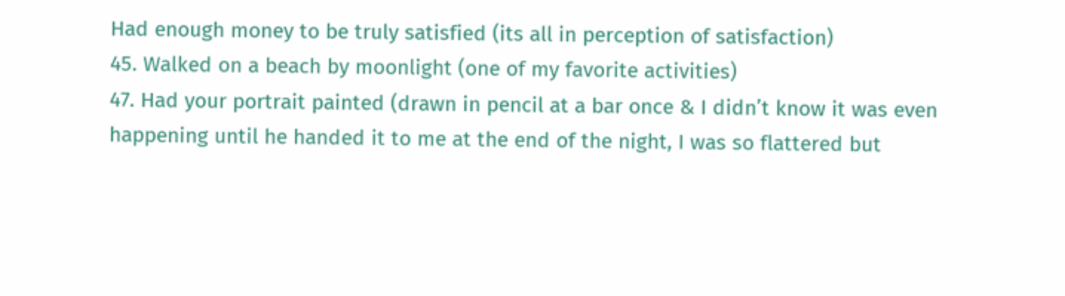Had enough money to be truly satisfied (its all in perception of satisfaction)
45. Walked on a beach by moonlight (one of my favorite activities)
47. Had your portrait painted (drawn in pencil at a bar once & I didn’t know it was even happening until he handed it to me at the end of the night, I was so flattered but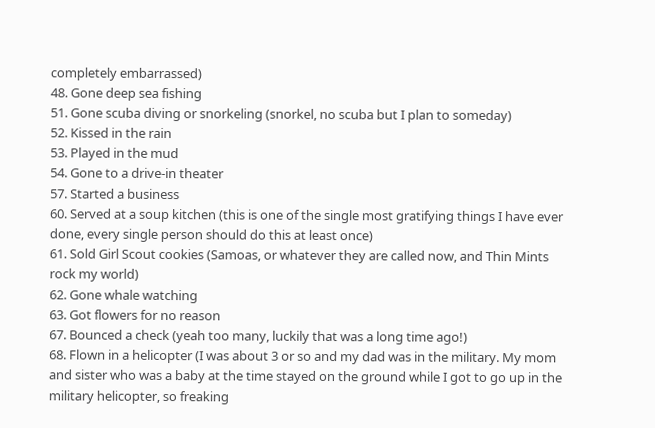completely embarrassed)
48. Gone deep sea fishing
51. Gone scuba diving or snorkeling (snorkel, no scuba but I plan to someday)
52. Kissed in the rain
53. Played in the mud
54. Gone to a drive-in theater
57. Started a business
60. Served at a soup kitchen (this is one of the single most gratifying things I have ever done, every single person should do this at least once)
61. Sold Girl Scout cookies (Samoas, or whatever they are called now, and Thin Mints rock my world)
62. Gone whale watching
63. Got flowers for no reason
67. Bounced a check (yeah too many, luckily that was a long time ago!)
68. Flown in a helicopter (I was about 3 or so and my dad was in the military. My mom and sister who was a baby at the time stayed on the ground while I got to go up in the military helicopter, so freaking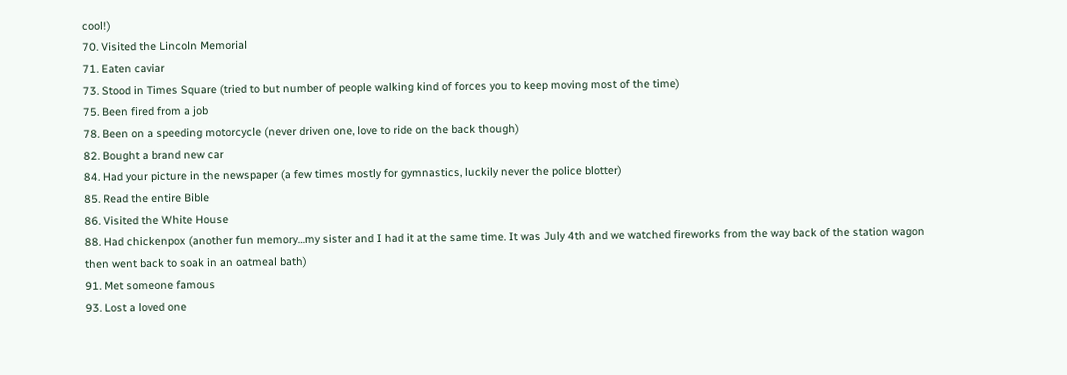cool!)
70. Visited the Lincoln Memorial
71. Eaten caviar
73. Stood in Times Square (tried to but number of people walking kind of forces you to keep moving most of the time)
75. Been fired from a job
78. Been on a speeding motorcycle (never driven one, love to ride on the back though)
82. Bought a brand new car
84. Had your picture in the newspaper (a few times mostly for gymnastics, luckily never the police blotter)
85. Read the entire Bible
86. Visited the White House
88. Had chickenpox (another fun memory…my sister and I had it at the same time. It was July 4th and we watched fireworks from the way back of the station wagon then went back to soak in an oatmeal bath)
91. Met someone famous
93. Lost a loved one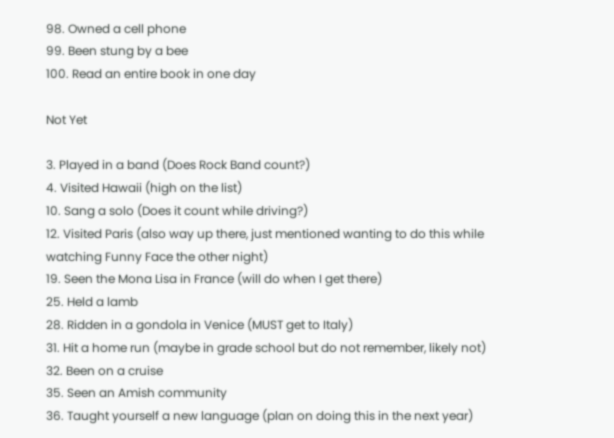98. Owned a cell phone
99. Been stung by a bee
100. Read an entire book in one day

Not Yet

3. Played in a band (Does Rock Band count?)
4. Visited Hawaii (high on the list)
10. Sang a solo (Does it count while driving?)
12. Visited Paris (also way up there, just mentioned wanting to do this while watching Funny Face the other night)
19. Seen the Mona Lisa in France (will do when I get there)
25. Held a lamb
28. Ridden in a gondola in Venice (MUST get to Italy)
31. Hit a home run (maybe in grade school but do not remember, likely not)
32. Been on a cruise
35. Seen an Amish community
36. Taught yourself a new language (plan on doing this in the next year)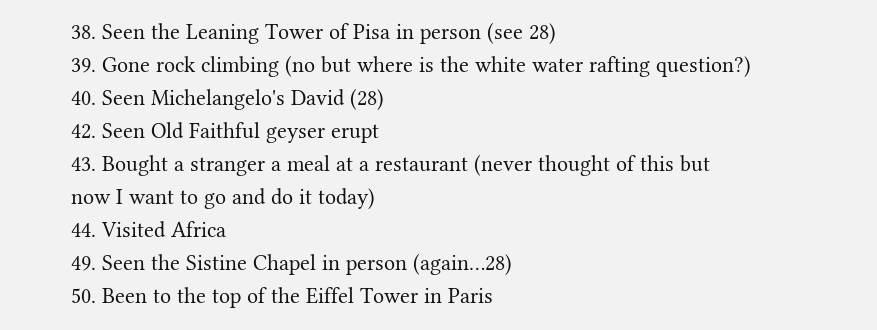38. Seen the Leaning Tower of Pisa in person (see 28)
39. Gone rock climbing (no but where is the white water rafting question?)
40. Seen Michelangelo's David (28)
42. Seen Old Faithful geyser erupt
43. Bought a stranger a meal at a restaurant (never thought of this but now I want to go and do it today)
44. Visited Africa
49. Seen the Sistine Chapel in person (again…28)
50. Been to the top of the Eiffel Tower in Paris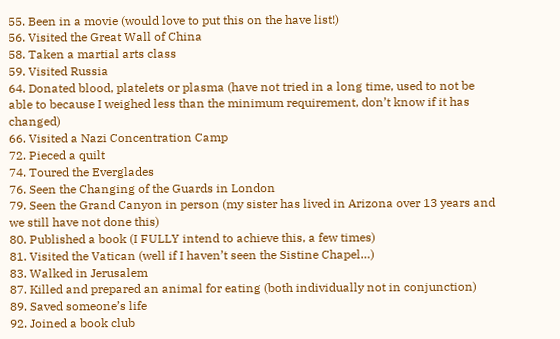55. Been in a movie (would love to put this on the have list!)
56. Visited the Great Wall of China
58. Taken a martial arts class
59. Visited Russia
64. Donated blood, platelets or plasma (have not tried in a long time, used to not be able to because I weighed less than the minimum requirement, don’t know if it has changed)
66. Visited a Nazi Concentration Camp
72. Pieced a quilt
74. Toured the Everglades
76. Seen the Changing of the Guards in London
79. Seen the Grand Canyon in person (my sister has lived in Arizona over 13 years and we still have not done this)
80. Published a book (I FULLY intend to achieve this, a few times)
81. Visited the Vatican (well if I haven’t seen the Sistine Chapel…)
83. Walked in Jerusalem
87. Killed and prepared an animal for eating (both individually not in conjunction)
89. Saved someone’s life
92. Joined a book club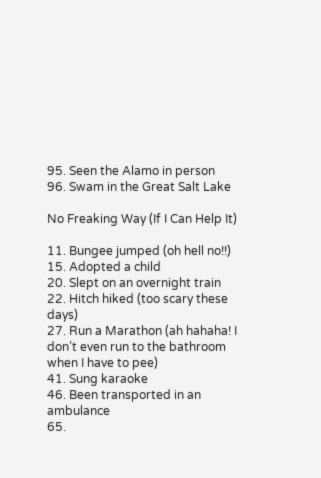95. Seen the Alamo in person
96. Swam in the Great Salt Lake

No Freaking Way (If I Can Help It)

11. Bungee jumped (oh hell no!!)
15. Adopted a child
20. Slept on an overnight train
22. Hitch hiked (too scary these days)
27. Run a Marathon (ah hahaha! I don’t even run to the bathroom when I have to pee)
41. Sung karaoke
46. Been transported in an ambulance
65.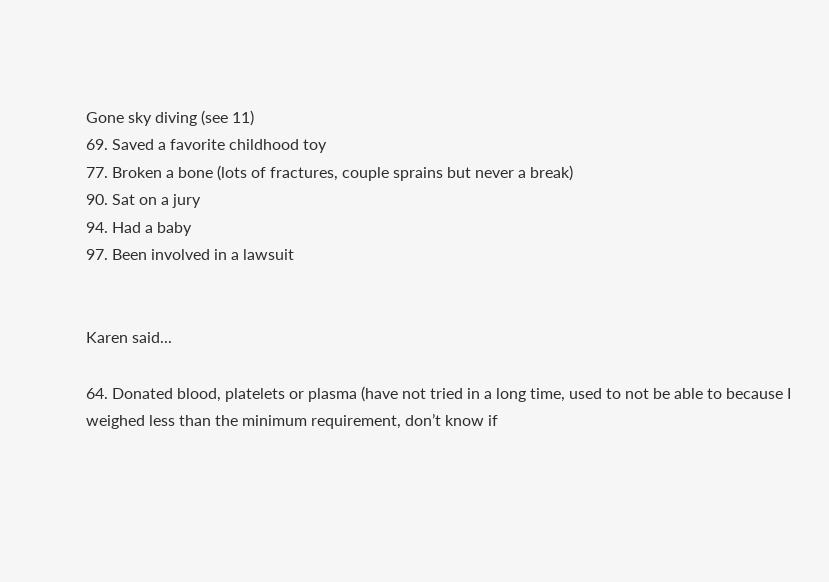Gone sky diving (see 11)
69. Saved a favorite childhood toy
77. Broken a bone (lots of fractures, couple sprains but never a break)
90. Sat on a jury
94. Had a baby
97. Been involved in a lawsuit


Karen said...

64. Donated blood, platelets or plasma (have not tried in a long time, used to not be able to because I weighed less than the minimum requirement, don’t know if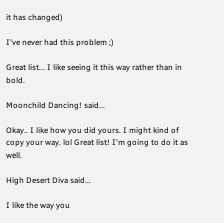it has changed)

I've never had this problem ;)

Great list... I like seeing it this way rather than in bold.

Moonchild Dancing! said...

Okay.. I like how you did yours. I might kind of copy your way. lol Great list! I'm going to do it as well.

High Desert Diva said...

I like the way you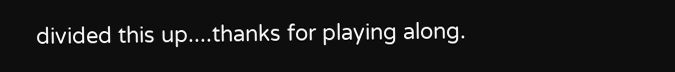divided this up....thanks for playing along.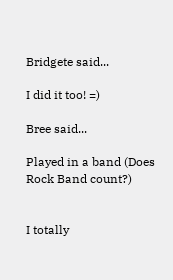Bridgete said...

I did it too! =)

Bree said...

Played in a band (Does Rock Band count?)


I totally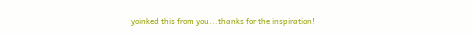yoinked this from you...thanks for the inspiration!